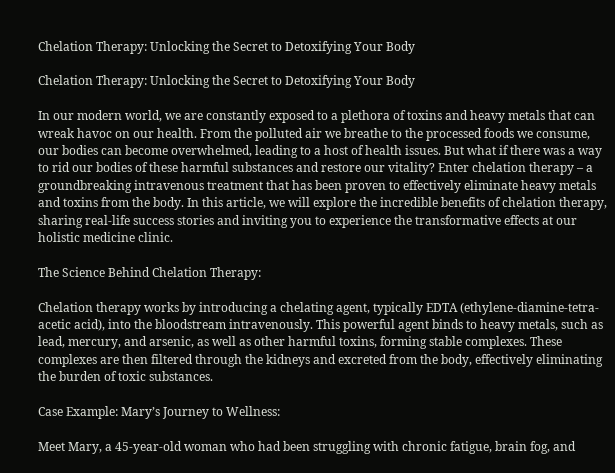Chelation Therapy: Unlocking the Secret to Detoxifying Your Body

Chelation Therapy: Unlocking the Secret to Detoxifying Your Body

In our modern world, we are constantly exposed to a plethora of toxins and heavy metals that can wreak havoc on our health. From the polluted air we breathe to the processed foods we consume, our bodies can become overwhelmed, leading to a host of health issues. But what if there was a way to rid our bodies of these harmful substances and restore our vitality? Enter chelation therapy – a groundbreaking intravenous treatment that has been proven to effectively eliminate heavy metals and toxins from the body. In this article, we will explore the incredible benefits of chelation therapy, sharing real-life success stories and inviting you to experience the transformative effects at our holistic medicine clinic.

The Science Behind Chelation Therapy:

Chelation therapy works by introducing a chelating agent, typically EDTA (ethylene-diamine-tetra-acetic acid), into the bloodstream intravenously. This powerful agent binds to heavy metals, such as lead, mercury, and arsenic, as well as other harmful toxins, forming stable complexes. These complexes are then filtered through the kidneys and excreted from the body, effectively eliminating the burden of toxic substances.

Case Example: Mary’s Journey to Wellness:

Meet Mary, a 45-year-old woman who had been struggling with chronic fatigue, brain fog, and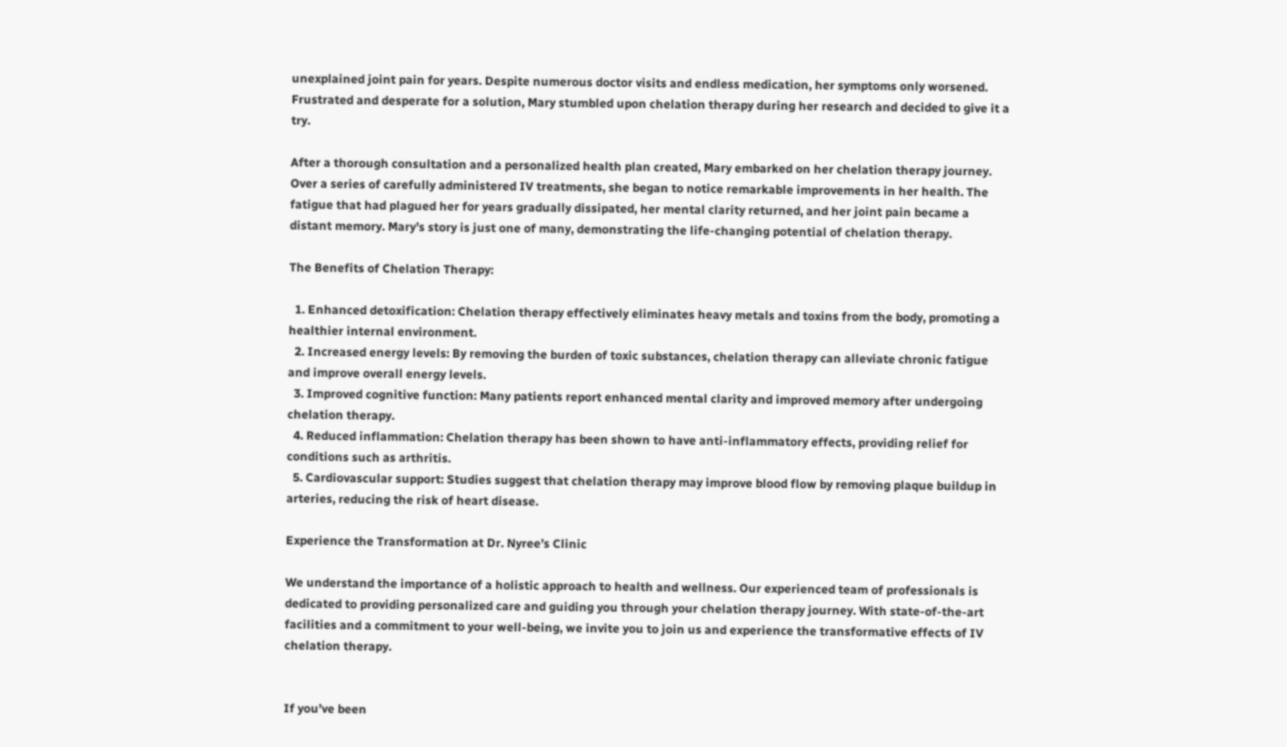unexplained joint pain for years. Despite numerous doctor visits and endless medication, her symptoms only worsened. Frustrated and desperate for a solution, Mary stumbled upon chelation therapy during her research and decided to give it a try.

After a thorough consultation and a personalized health plan created, Mary embarked on her chelation therapy journey. Over a series of carefully administered IV treatments, she began to notice remarkable improvements in her health. The fatigue that had plagued her for years gradually dissipated, her mental clarity returned, and her joint pain became a distant memory. Mary’s story is just one of many, demonstrating the life-changing potential of chelation therapy.

The Benefits of Chelation Therapy:

  1. Enhanced detoxification: Chelation therapy effectively eliminates heavy metals and toxins from the body, promoting a healthier internal environment.
  2. Increased energy levels: By removing the burden of toxic substances, chelation therapy can alleviate chronic fatigue and improve overall energy levels.
  3. Improved cognitive function: Many patients report enhanced mental clarity and improved memory after undergoing chelation therapy.
  4. Reduced inflammation: Chelation therapy has been shown to have anti-inflammatory effects, providing relief for conditions such as arthritis.
  5. Cardiovascular support: Studies suggest that chelation therapy may improve blood flow by removing plaque buildup in arteries, reducing the risk of heart disease.

Experience the Transformation at Dr. Nyree’s Clinic

We understand the importance of a holistic approach to health and wellness. Our experienced team of professionals is dedicated to providing personalized care and guiding you through your chelation therapy journey. With state-of-the-art facilities and a commitment to your well-being, we invite you to join us and experience the transformative effects of IV chelation therapy.


If you’ve been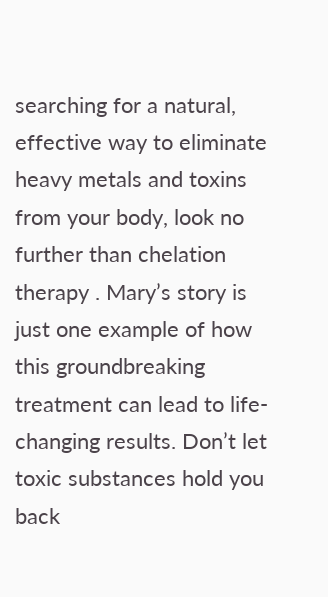searching for a natural, effective way to eliminate heavy metals and toxins from your body, look no further than chelation therapy . Mary’s story is just one example of how this groundbreaking treatment can lead to life-changing results. Don’t let toxic substances hold you back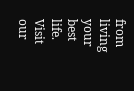from living your best life. Visit our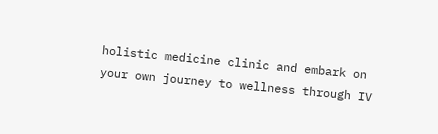holistic medicine clinic and embark on your own journey to wellness through IV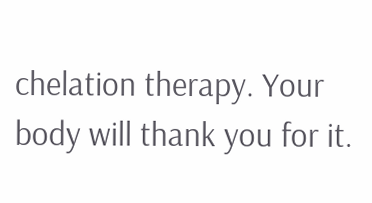chelation therapy. Your body will thank you for it.